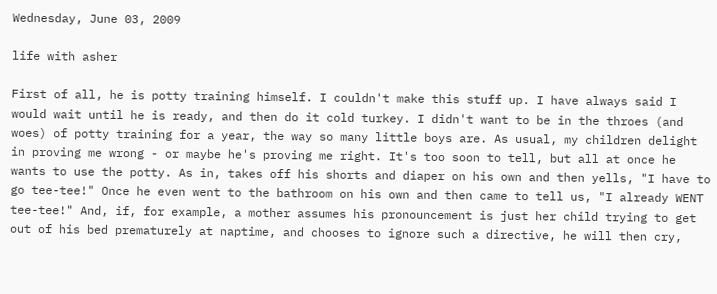Wednesday, June 03, 2009

life with asher

First of all, he is potty training himself. I couldn't make this stuff up. I have always said I would wait until he is ready, and then do it cold turkey. I didn't want to be in the throes (and woes) of potty training for a year, the way so many little boys are. As usual, my children delight in proving me wrong - or maybe he's proving me right. It's too soon to tell, but all at once he wants to use the potty. As in, takes off his shorts and diaper on his own and then yells, "I have to go tee-tee!" Once he even went to the bathroom on his own and then came to tell us, "I already WENT tee-tee!" And, if, for example, a mother assumes his pronouncement is just her child trying to get out of his bed prematurely at naptime, and chooses to ignore such a directive, he will then cry,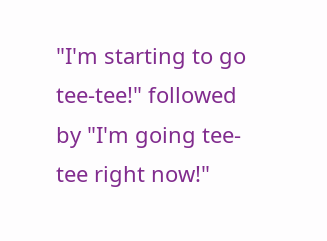"I'm starting to go tee-tee!" followed by "I'm going tee-tee right now!"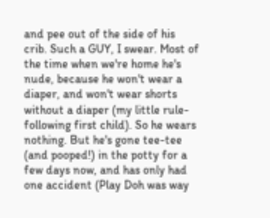and pee out of the side of his crib. Such a GUY, I swear. Most of the time when we're home he's nude, because he won't wear a diaper, and won't wear shorts without a diaper (my little rule-following first child). So he wears nothing. But he's gone tee-tee (and pooped!) in the potty for a few days now, and has only had one accident (Play Doh was way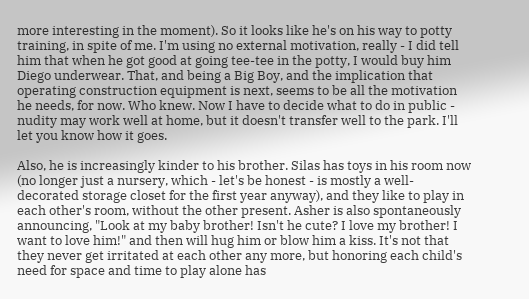more interesting in the moment). So it looks like he's on his way to potty training, in spite of me. I'm using no external motivation, really - I did tell him that when he got good at going tee-tee in the potty, I would buy him Diego underwear. That, and being a Big Boy, and the implication that operating construction equipment is next, seems to be all the motivation he needs, for now. Who knew. Now I have to decide what to do in public - nudity may work well at home, but it doesn't transfer well to the park. I'll let you know how it goes.

Also, he is increasingly kinder to his brother. Silas has toys in his room now (no longer just a nursery, which - let's be honest - is mostly a well-decorated storage closet for the first year anyway), and they like to play in each other's room, without the other present. Asher is also spontaneously announcing, "Look at my baby brother! Isn't he cute? I love my brother! I want to love him!" and then will hug him or blow him a kiss. It's not that they never get irritated at each other any more, but honoring each child's need for space and time to play alone has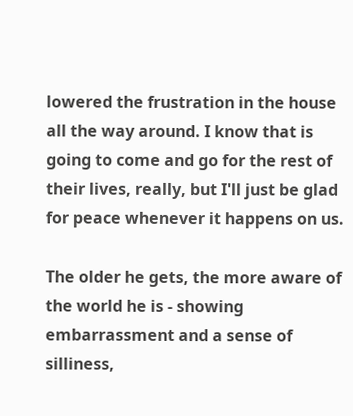lowered the frustration in the house all the way around. I know that is going to come and go for the rest of their lives, really, but I'll just be glad for peace whenever it happens on us.

The older he gets, the more aware of the world he is - showing embarrassment and a sense of silliness,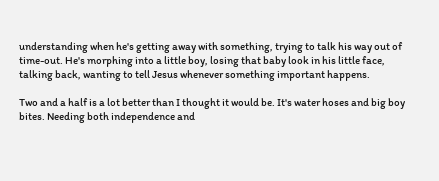understanding when he's getting away with something, trying to talk his way out of time-out. He's morphing into a little boy, losing that baby look in his little face, talking back, wanting to tell Jesus whenever something important happens.

Two and a half is a lot better than I thought it would be. It's water hoses and big boy bites. Needing both independence and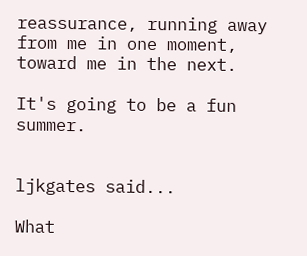reassurance, running away from me in one moment, toward me in the next.

It's going to be a fun summer.


ljkgates said...

What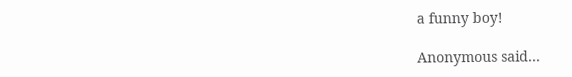a funny boy!

Anonymous said...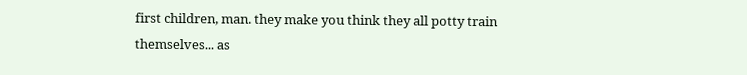first children, man. they make you think they all potty train themselves... as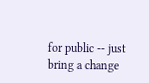for public -- just bring a change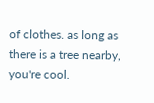of clothes. as long as there is a tree nearby, you're cool.